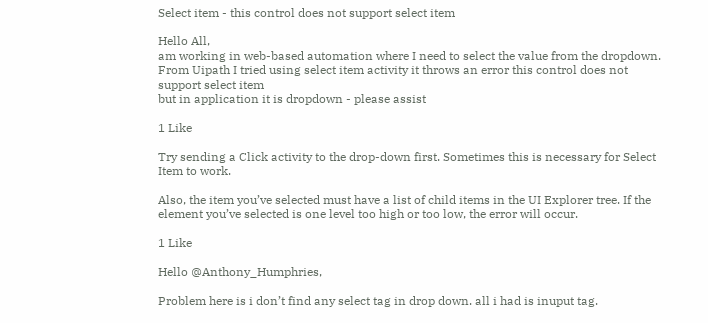Select item - this control does not support select item

Hello All,
am working in web-based automation where I need to select the value from the dropdown.
From Uipath I tried using select item activity it throws an error this control does not support select item
but in application it is dropdown - please assist

1 Like

Try sending a Click activity to the drop-down first. Sometimes this is necessary for Select Item to work.

Also, the item you’ve selected must have a list of child items in the UI Explorer tree. If the element you’ve selected is one level too high or too low, the error will occur.

1 Like

Hello @Anthony_Humphries,

Problem here is i don’t find any select tag in drop down. all i had is inuput tag.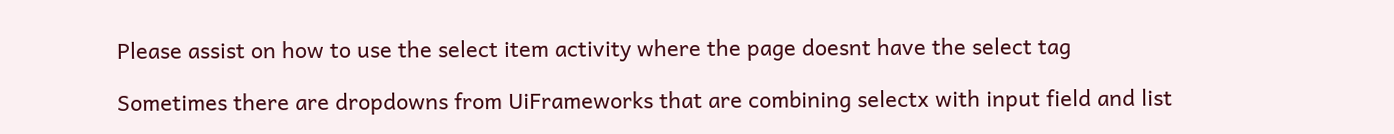Please assist on how to use the select item activity where the page doesnt have the select tag

Sometimes there are dropdowns from UiFrameworks that are combining selectx with input field and list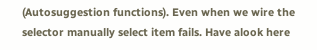(Autosuggestion functions). Even when we wire the selector manually select item fails. Have alook here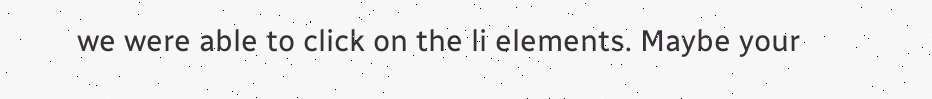we were able to click on the li elements. Maybe your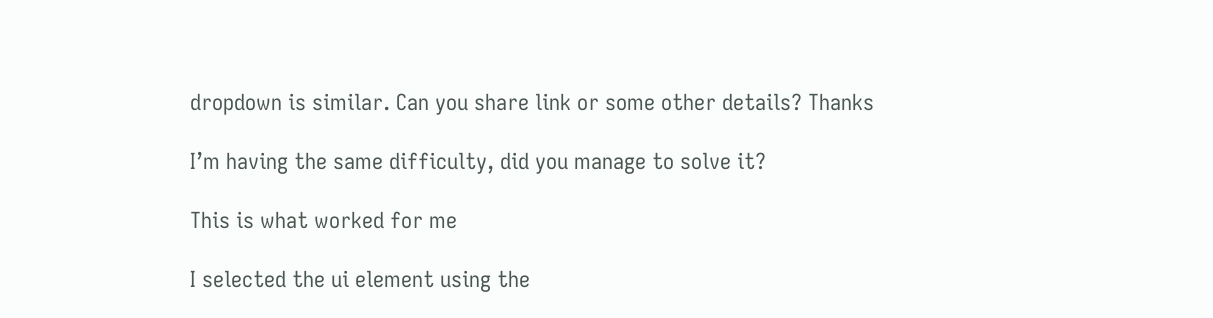dropdown is similar. Can you share link or some other details? Thanks

I’m having the same difficulty, did you manage to solve it?

This is what worked for me

I selected the ui element using the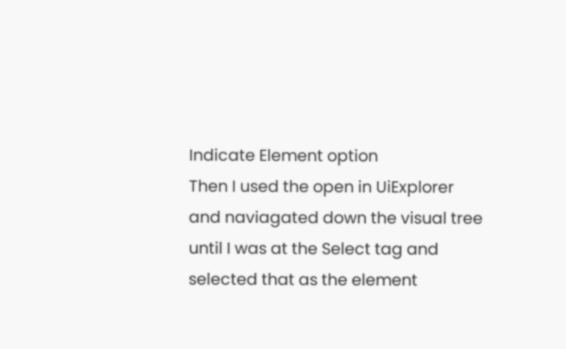Indicate Element option
Then I used the open in UiExplorer and naviagated down the visual tree until I was at the Select tag and selected that as the element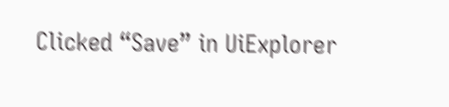Clicked “Save” in UiExplorer